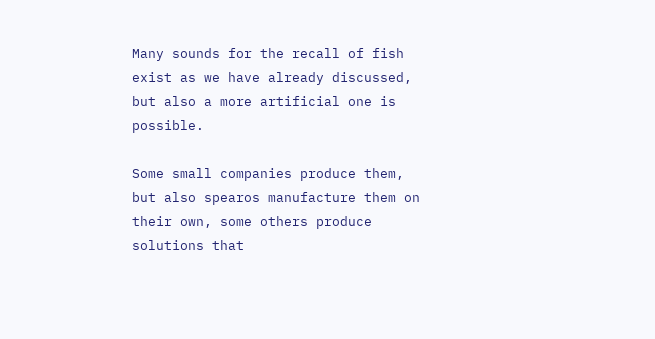Many sounds for the recall of fish exist as we have already discussed, but also a more artificial one is possible.

Some small companies produce them, but also spearos manufacture them on their own, some others produce solutions that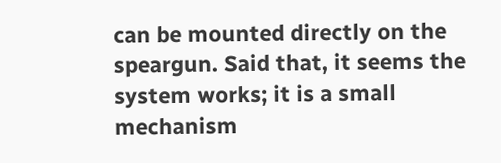can be mounted directly on the speargun. Said that, it seems the system works; it is a small mechanism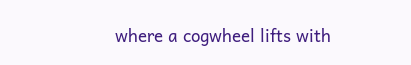where a cogwheel lifts with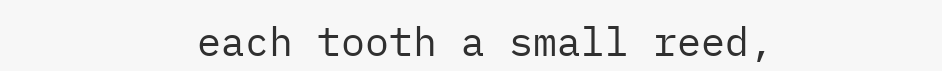each tooth a small reed,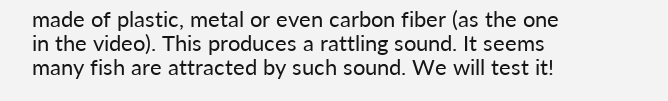made of plastic, metal or even carbon fiber (as the one in the video). This produces a rattling sound. It seems many fish are attracted by such sound. We will test it!